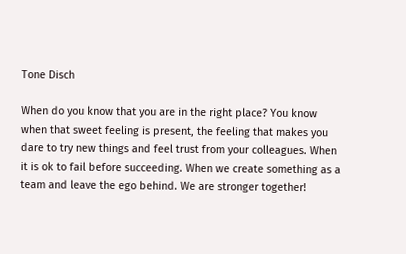Tone Disch

When do you know that you are in the right place? You know when that sweet feeling is present, the feeling that makes you dare to try new things and feel trust from your colleagues. When it is ok to fail before succeeding. When we create something as a team and leave the ego behind. We are stronger together!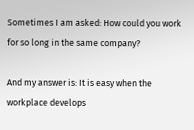Sometimes I am asked: How could you work for so long in the same company?

And my answer is: It is easy when the workplace develops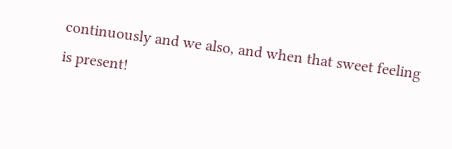continuously and we also, and when that sweet feeling is present!